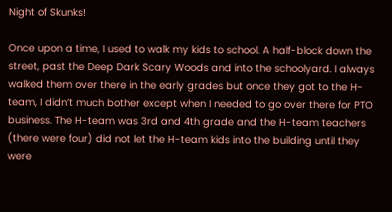Night of Skunks!

Once upon a time, I used to walk my kids to school. A half-block down the street, past the Deep Dark Scary Woods and into the schoolyard. I always walked them over there in the early grades but once they got to the H-team, I didn’t much bother except when I needed to go over there for PTO business. The H-team was 3rd and 4th grade and the H-team teachers (there were four) did not let the H-team kids into the building until they were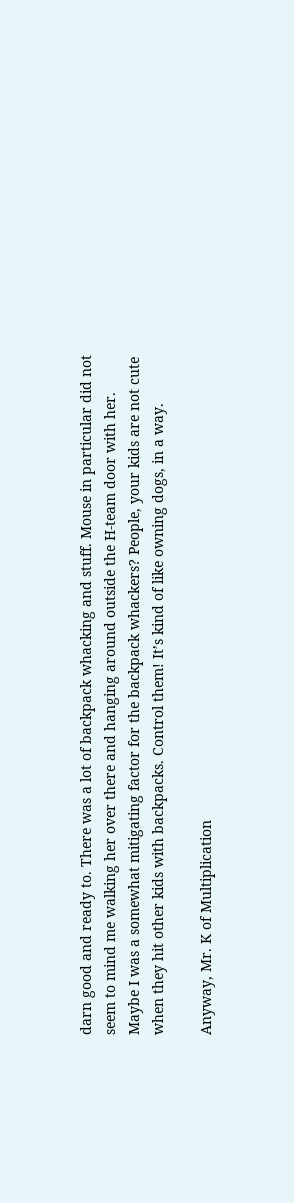darn good and ready to. There was a lot of backpack whacking and stuff. Mouse in particular did not seem to mind me walking her over there and hanging around outside the H-team door with her. Maybe I was a somewhat mitigating factor for the backpack whackers? People, your kids are not cute when they hit other kids with backpacks. Control them! It’s kind of like owning dogs, in a way.

Anyway, Mr. K of Multiplication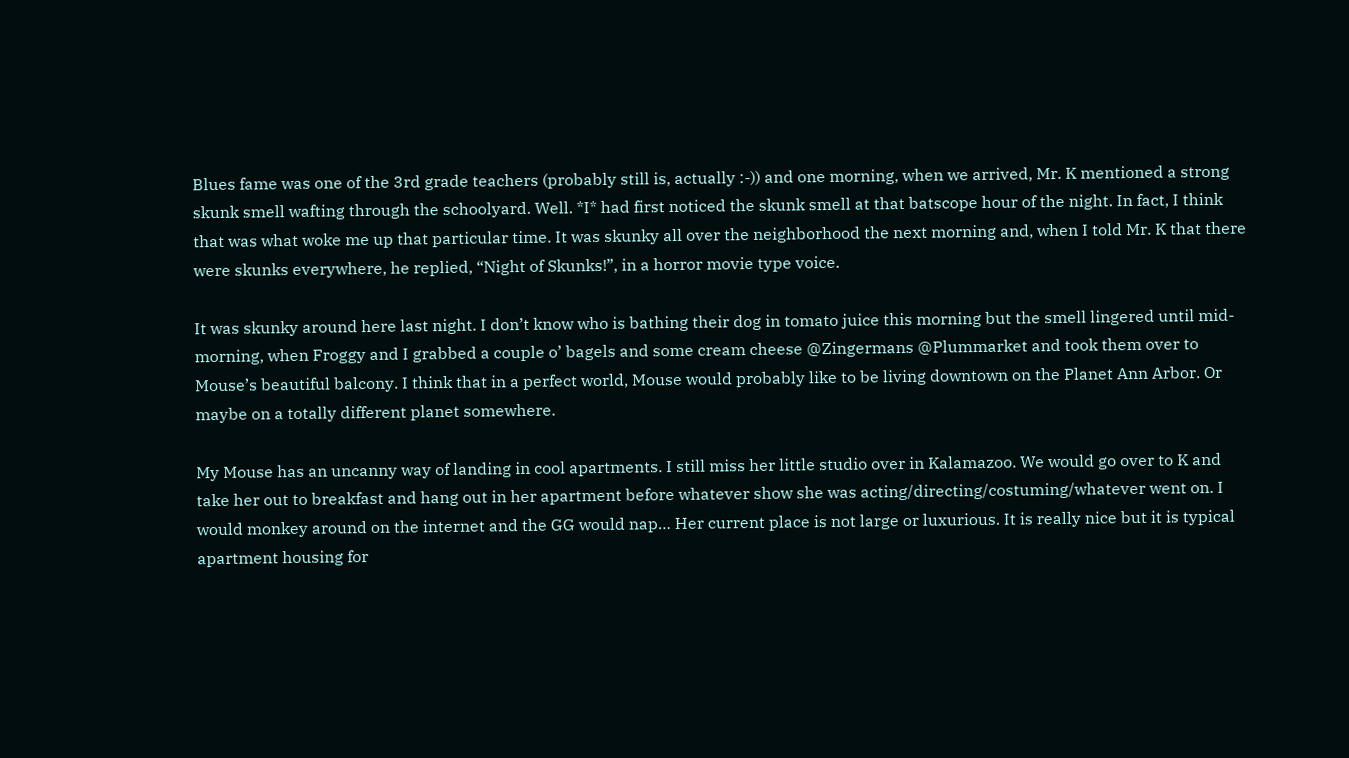Blues fame was one of the 3rd grade teachers (probably still is, actually :-)) and one morning, when we arrived, Mr. K mentioned a strong skunk smell wafting through the schoolyard. Well. *I* had first noticed the skunk smell at that batscope hour of the night. In fact, I think that was what woke me up that particular time. It was skunky all over the neighborhood the next morning and, when I told Mr. K that there were skunks everywhere, he replied, “Night of Skunks!”, in a horror movie type voice.

It was skunky around here last night. I don’t know who is bathing their dog in tomato juice this morning but the smell lingered until mid-morning, when Froggy and I grabbed a couple o’ bagels and some cream cheese @Zingermans @Plummarket and took them over to Mouse’s beautiful balcony. I think that in a perfect world, Mouse would probably like to be living downtown on the Planet Ann Arbor. Or maybe on a totally different planet somewhere.

My Mouse has an uncanny way of landing in cool apartments. I still miss her little studio over in Kalamazoo. We would go over to K and take her out to breakfast and hang out in her apartment before whatever show she was acting/directing/costuming/whatever went on. I would monkey around on the internet and the GG would nap… Her current place is not large or luxurious. It is really nice but it is typical apartment housing for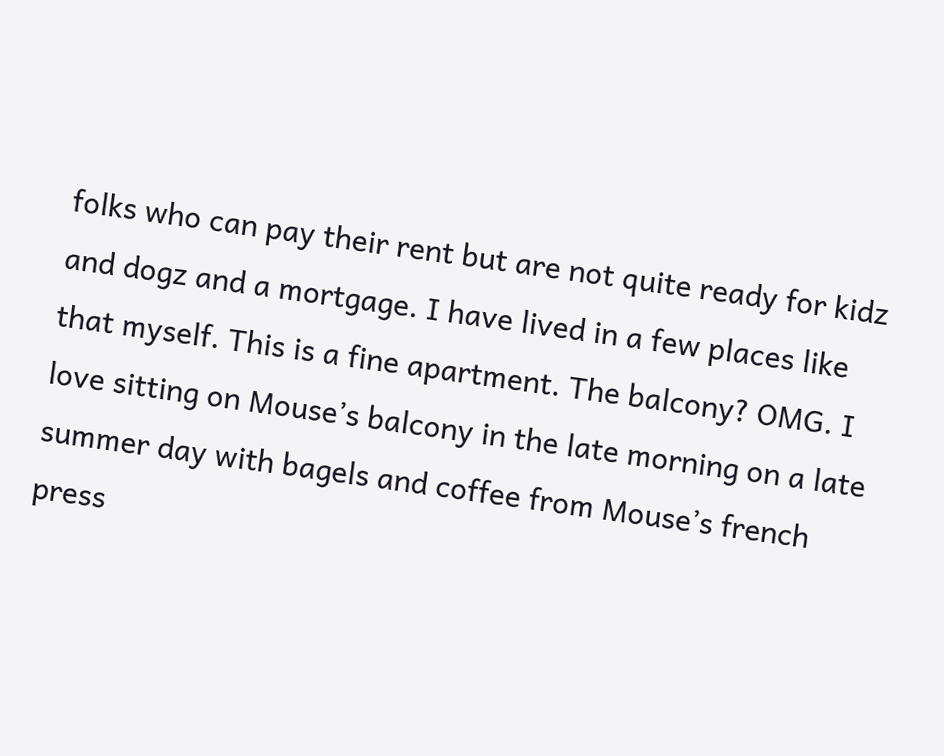folks who can pay their rent but are not quite ready for kidz and dogz and a mortgage. I have lived in a few places like that myself. This is a fine apartment. The balcony? OMG. I love sitting on Mouse’s balcony in the late morning on a late summer day with bagels and coffee from Mouse’s french press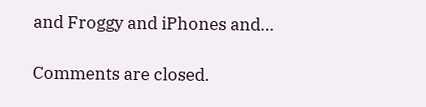and Froggy and iPhones and…

Comments are closed.